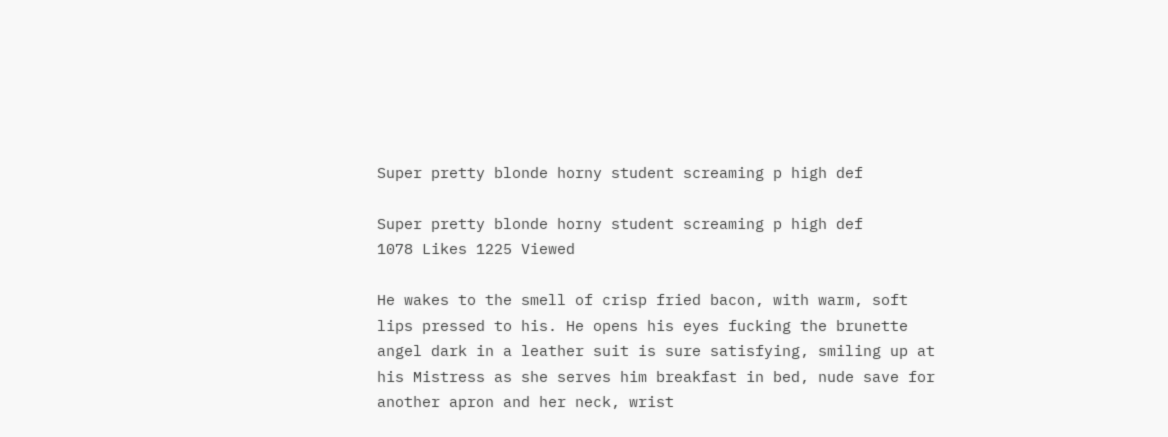Super pretty blonde horny student screaming p high def

Super pretty blonde horny student screaming p high def
1078 Likes 1225 Viewed

He wakes to the smell of crisp fried bacon, with warm, soft lips pressed to his. He opens his eyes fucking the brunette angel dark in a leather suit is sure satisfying, smiling up at his Mistress as she serves him breakfast in bed, nude save for another apron and her neck, wrist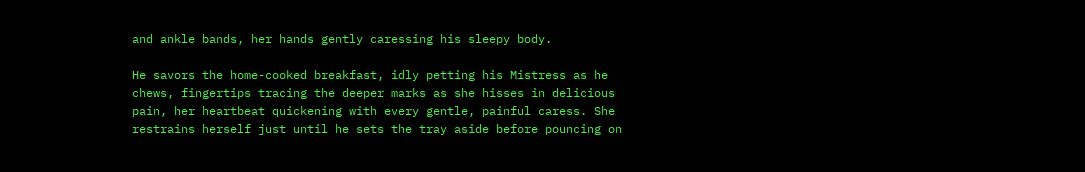and ankle bands, her hands gently caressing his sleepy body.

He savors the home-cooked breakfast, idly petting his Mistress as he chews, fingertips tracing the deeper marks as she hisses in delicious pain, her heartbeat quickening with every gentle, painful caress. She restrains herself just until he sets the tray aside before pouncing on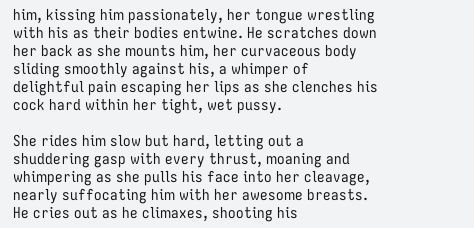him, kissing him passionately, her tongue wrestling with his as their bodies entwine. He scratches down her back as she mounts him, her curvaceous body sliding smoothly against his, a whimper of delightful pain escaping her lips as she clenches his cock hard within her tight, wet pussy.

She rides him slow but hard, letting out a shuddering gasp with every thrust, moaning and whimpering as she pulls his face into her cleavage, nearly suffocating him with her awesome breasts. He cries out as he climaxes, shooting his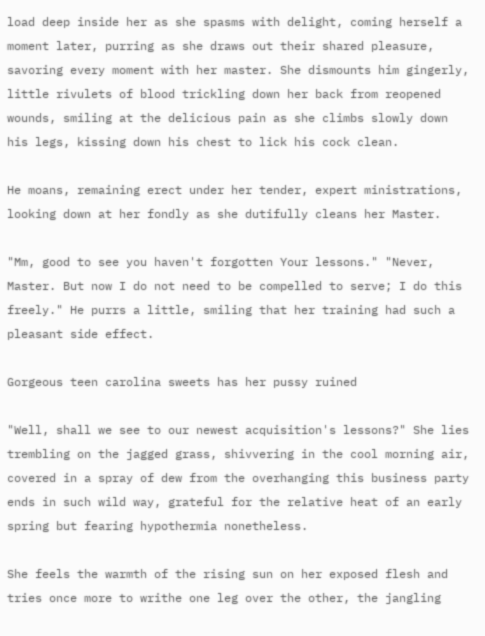load deep inside her as she spasms with delight, coming herself a moment later, purring as she draws out their shared pleasure, savoring every moment with her master. She dismounts him gingerly, little rivulets of blood trickling down her back from reopened wounds, smiling at the delicious pain as she climbs slowly down his legs, kissing down his chest to lick his cock clean.

He moans, remaining erect under her tender, expert ministrations, looking down at her fondly as she dutifully cleans her Master.

"Mm, good to see you haven't forgotten Your lessons." "Never, Master. But now I do not need to be compelled to serve; I do this freely." He purrs a little, smiling that her training had such a pleasant side effect.

Gorgeous teen carolina sweets has her pussy ruined

"Well, shall we see to our newest acquisition's lessons?" She lies trembling on the jagged grass, shivvering in the cool morning air, covered in a spray of dew from the overhanging this business party ends in such wild way, grateful for the relative heat of an early spring but fearing hypothermia nonetheless.

She feels the warmth of the rising sun on her exposed flesh and tries once more to writhe one leg over the other, the jangling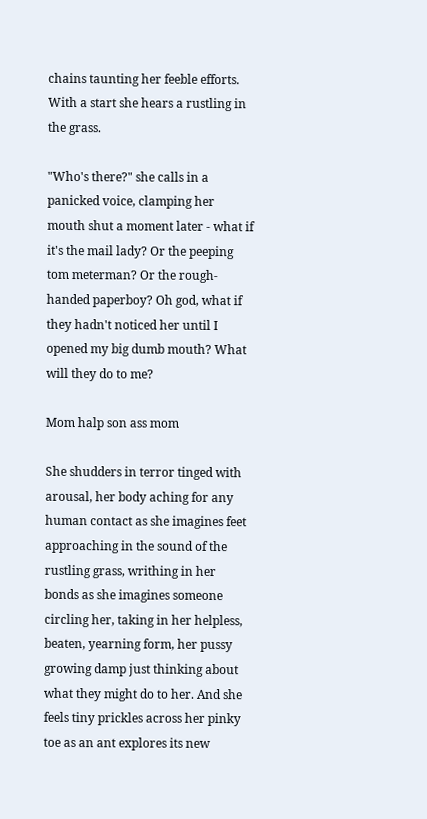chains taunting her feeble efforts. With a start she hears a rustling in the grass.

"Who's there?" she calls in a panicked voice, clamping her mouth shut a moment later - what if it's the mail lady? Or the peeping tom meterman? Or the rough-handed paperboy? Oh god, what if they hadn't noticed her until I opened my big dumb mouth? What will they do to me?

Mom halp son ass mom

She shudders in terror tinged with arousal, her body aching for any human contact as she imagines feet approaching in the sound of the rustling grass, writhing in her bonds as she imagines someone circling her, taking in her helpless, beaten, yearning form, her pussy growing damp just thinking about what they might do to her. And she feels tiny prickles across her pinky toe as an ant explores its new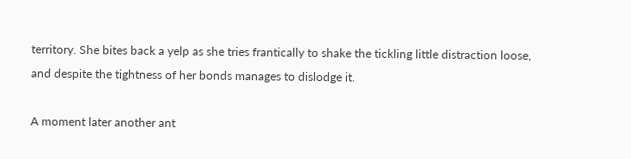territory. She bites back a yelp as she tries frantically to shake the tickling little distraction loose, and despite the tightness of her bonds manages to dislodge it.

A moment later another ant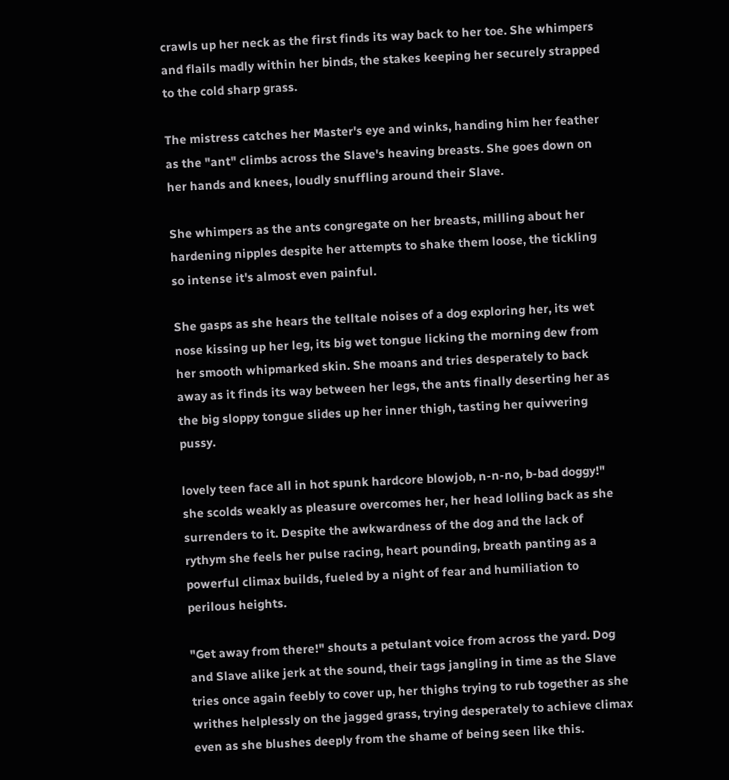crawls up her neck as the first finds its way back to her toe. She whimpers and flails madly within her binds, the stakes keeping her securely strapped to the cold sharp grass.

The mistress catches her Master's eye and winks, handing him her feather as the "ant" climbs across the Slave's heaving breasts. She goes down on her hands and knees, loudly snuffling around their Slave.

She whimpers as the ants congregate on her breasts, milling about her hardening nipples despite her attempts to shake them loose, the tickling so intense it's almost even painful.

She gasps as she hears the telltale noises of a dog exploring her, its wet nose kissing up her leg, its big wet tongue licking the morning dew from her smooth whipmarked skin. She moans and tries desperately to back away as it finds its way between her legs, the ants finally deserting her as the big sloppy tongue slides up her inner thigh, tasting her quivvering pussy.

lovely teen face all in hot spunk hardcore blowjob, n-n-no, b-bad doggy!" she scolds weakly as pleasure overcomes her, her head lolling back as she surrenders to it. Despite the awkwardness of the dog and the lack of rythym she feels her pulse racing, heart pounding, breath panting as a powerful climax builds, fueled by a night of fear and humiliation to perilous heights.

"Get away from there!" shouts a petulant voice from across the yard. Dog and Slave alike jerk at the sound, their tags jangling in time as the Slave tries once again feebly to cover up, her thighs trying to rub together as she writhes helplessly on the jagged grass, trying desperately to achieve climax even as she blushes deeply from the shame of being seen like this.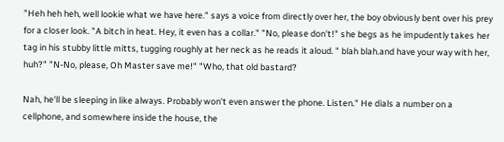"Heh heh heh, well lookie what we have here." says a voice from directly over her, the boy obviously bent over his prey for a closer look. "A bitch in heat. Hey, it even has a collar." "No, please don't!" she begs as he impudently takes her tag in his stubby little mitts, tugging roughly at her neck as he reads it aloud. " blah blah.and have your way with her, huh?" "N-No, please, Oh Master save me!" "Who, that old bastard?

Nah, he'll be sleeping in like always. Probably won't even answer the phone. Listen." He dials a number on a cellphone, and somewhere inside the house, the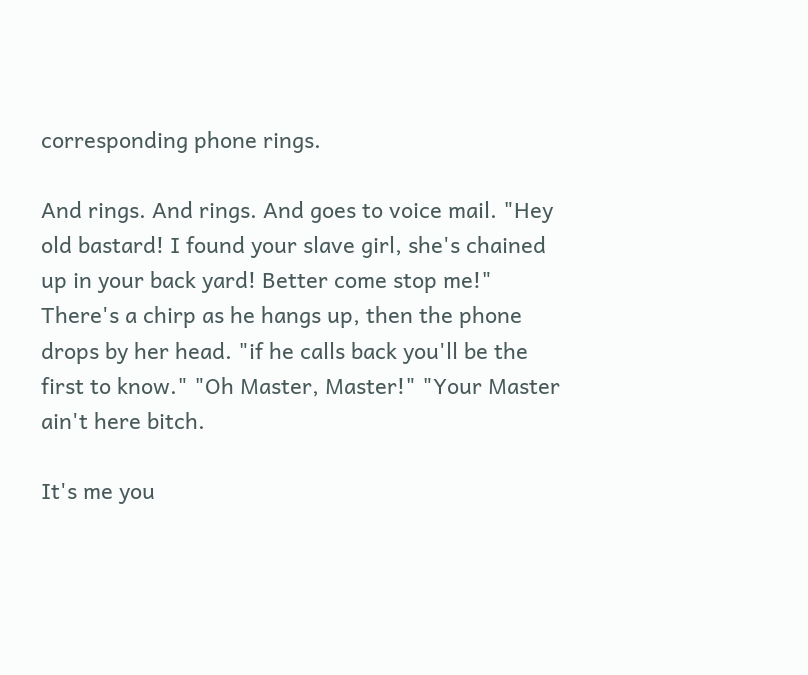corresponding phone rings.

And rings. And rings. And goes to voice mail. "Hey old bastard! I found your slave girl, she's chained up in your back yard! Better come stop me!" There's a chirp as he hangs up, then the phone drops by her head. "if he calls back you'll be the first to know." "Oh Master, Master!" "Your Master ain't here bitch.

It's me you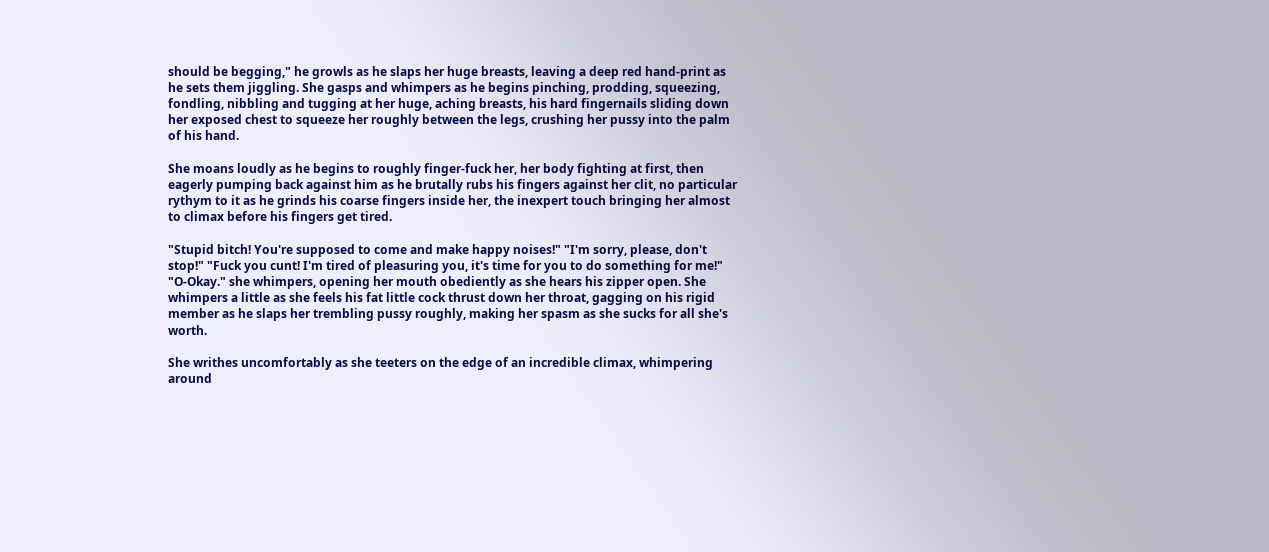should be begging," he growls as he slaps her huge breasts, leaving a deep red hand-print as he sets them jiggling. She gasps and whimpers as he begins pinching, prodding, squeezing, fondling, nibbling and tugging at her huge, aching breasts, his hard fingernails sliding down her exposed chest to squeeze her roughly between the legs, crushing her pussy into the palm of his hand.

She moans loudly as he begins to roughly finger-fuck her, her body fighting at first, then eagerly pumping back against him as he brutally rubs his fingers against her clit, no particular rythym to it as he grinds his coarse fingers inside her, the inexpert touch bringing her almost to climax before his fingers get tired.

"Stupid bitch! You're supposed to come and make happy noises!" "I'm sorry, please, don't stop!" "Fuck you cunt! I'm tired of pleasuring you, it's time for you to do something for me!" "O-Okay." she whimpers, opening her mouth obediently as she hears his zipper open. She whimpers a little as she feels his fat little cock thrust down her throat, gagging on his rigid member as he slaps her trembling pussy roughly, making her spasm as she sucks for all she's worth.

She writhes uncomfortably as she teeters on the edge of an incredible climax, whimpering around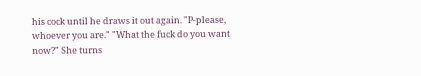his cock until he draws it out again. "P-please, whoever you are." "What the fuck do you want now?" She turns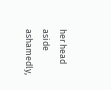her head aside ashamedly,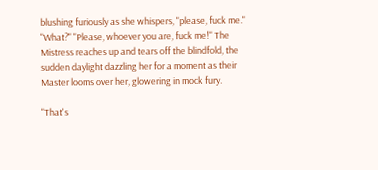blushing furiously as she whispers, "please, fuck me." "What?" "Please, whoever you are, fuck me!" The Mistress reaches up and tears off the blindfold, the sudden daylight dazzling her for a moment as their Master looms over her, glowering in mock fury.

"That's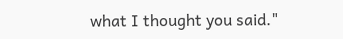what I thought you said."